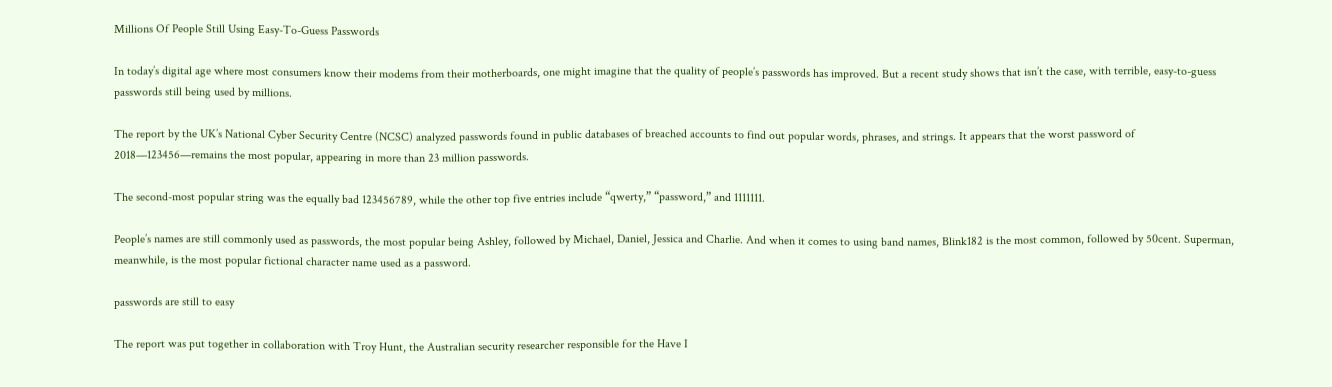Millions Of People Still Using Easy-To-Guess Passwords

In today’s digital age where most consumers know their modems from their motherboards, one might imagine that the quality of people’s passwords has improved. But a recent study shows that isn’t the case, with terrible, easy-to-guess passwords still being used by millions.

The report by the UK’s National Cyber Security Centre (NCSC) analyzed passwords found in public databases of breached accounts to find out popular words, phrases, and strings. It appears that the worst password of 2018—123456—remains the most popular, appearing in more than 23 million passwords.

The second-most popular string was the equally bad 123456789, while the other top five entries include “qwerty,” “password,” and 1111111.

People’s names are still commonly used as passwords, the most popular being Ashley, followed by Michael, Daniel, Jessica and Charlie. And when it comes to using band names, Blink182 is the most common, followed by 50cent. Superman, meanwhile, is the most popular fictional character name used as a password.

passwords are still to easy

The report was put together in collaboration with Troy Hunt, the Australian security researcher responsible for the Have I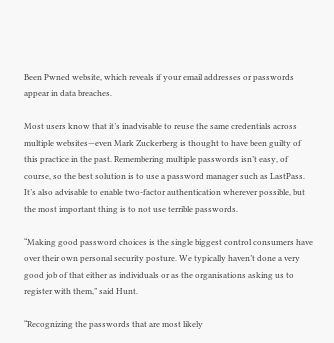Been Pwned website, which reveals if your email addresses or passwords appear in data breaches.

Most users know that it’s inadvisable to reuse the same credentials across multiple websites—even Mark Zuckerberg is thought to have been guilty of this practice in the past. Remembering multiple passwords isn’t easy, of course, so the best solution is to use a password manager such as LastPass. It’s also advisable to enable two-factor authentication wherever possible, but the most important thing is to not use terrible passwords.

“Making good password choices is the single biggest control consumers have over their own personal security posture. We typically haven’t done a very good job of that either as individuals or as the organisations asking us to register with them,” said Hunt.

“Recognizing the passwords that are most likely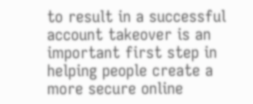to result in a successful account takeover is an important first step in helping people create a more secure online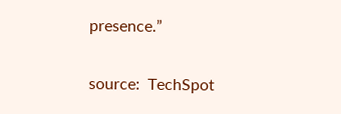presence.”


source:  TechSpot